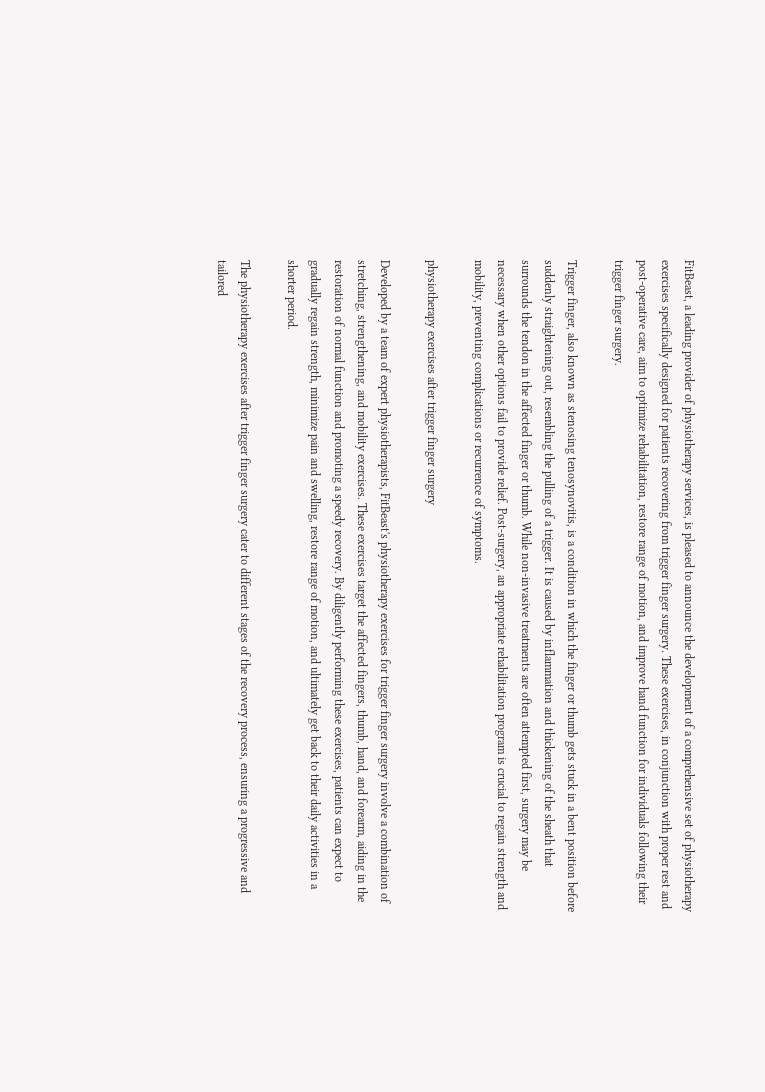FitBeast, a leading provider of physiotherapy services, is pleased to announce the development of a comprehensive set of physiotherapy exercises specifically designed for patients recovering from trigger finger surgery. These exercises, in conjunction with proper rest and post-operative care, aim to optimize rehabilitation, restore range of motion, and improve hand function for individuals following their trigger finger surgery.

Trigger finger, also known as stenosing tenosynovitis, is a condition in which the finger or thumb gets stuck in a bent position before suddenly straightening out, resembling the pulling of a trigger. It is caused by inflammation and thickening of the sheath that surrounds the tendon in the affected finger or thumb. While non-invasive treatments are often attempted first, surgery may be necessary when other options fail to provide relief. Post-surgery, an appropriate rehabilitation program is crucial to regain strength and mobility, preventing complications or recurrence of symptoms.

physiotherapy exercises after trigger finger surgery

Developed by a team of expert physiotherapists, FitBeast's physiotherapy exercises for trigger finger surgery involve a combination of stretching, strengthening, and mobility exercises. These exercises target the affected fingers, thumb, hand, and forearm, aiding in the restoration of normal function and promoting a speedy recovery. By diligently performing these exercises, patients can expect to gradually regain strength, minimize pain and swelling, restore range of motion, and ultimately get back to their daily activities in a shorter period.

The physiotherapy exercises after trigger finger surgery cater to different stages of the recovery process, ensuring a progressive and tailored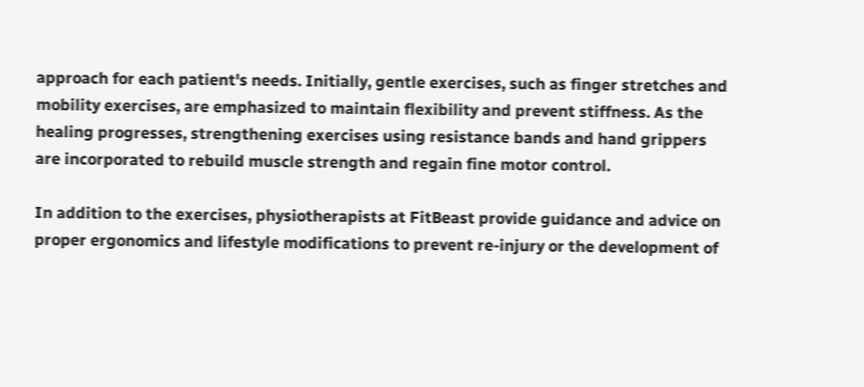approach for each patient's needs. Initially, gentle exercises, such as finger stretches and mobility exercises, are emphasized to maintain flexibility and prevent stiffness. As the healing progresses, strengthening exercises using resistance bands and hand grippers are incorporated to rebuild muscle strength and regain fine motor control.

In addition to the exercises, physiotherapists at FitBeast provide guidance and advice on proper ergonomics and lifestyle modifications to prevent re-injury or the development of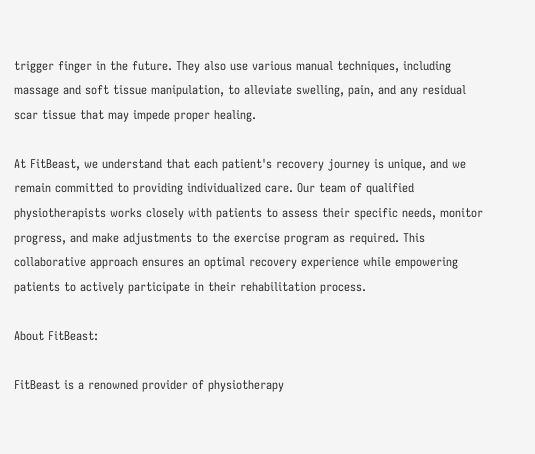trigger finger in the future. They also use various manual techniques, including massage and soft tissue manipulation, to alleviate swelling, pain, and any residual scar tissue that may impede proper healing.

At FitBeast, we understand that each patient's recovery journey is unique, and we remain committed to providing individualized care. Our team of qualified physiotherapists works closely with patients to assess their specific needs, monitor progress, and make adjustments to the exercise program as required. This collaborative approach ensures an optimal recovery experience while empowering patients to actively participate in their rehabilitation process.

About FitBeast:

FitBeast is a renowned provider of physiotherapy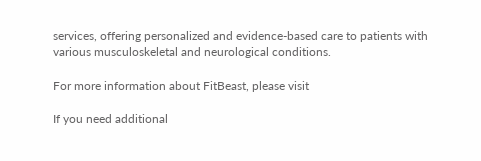services, offering personalized and evidence-based care to patients with various musculoskeletal and neurological conditions.

For more information about FitBeast, please visit

If you need additional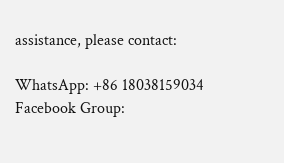assistance, please contact:

WhatsApp: +86 18038159034
Facebook Group: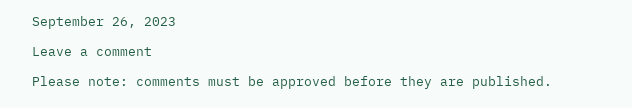September 26, 2023

Leave a comment

Please note: comments must be approved before they are published.